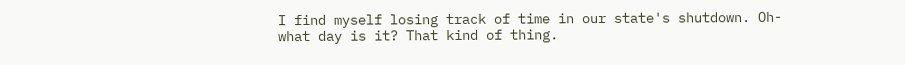I find myself losing track of time in our state's shutdown. Oh- what day is it? That kind of thing.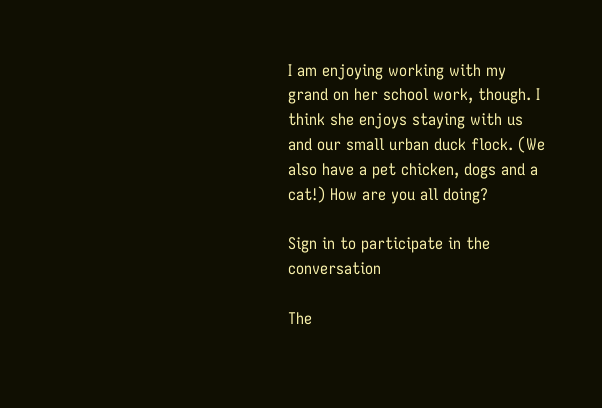I am enjoying working with my grand on her school work, though. I think she enjoys staying with us and our small urban duck flock. (We also have a pet chicken, dogs and a cat!) How are you all doing?

Sign in to participate in the conversation

The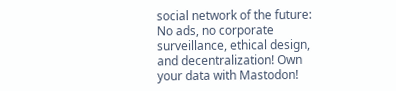social network of the future: No ads, no corporate surveillance, ethical design, and decentralization! Own your data with Mastodon!